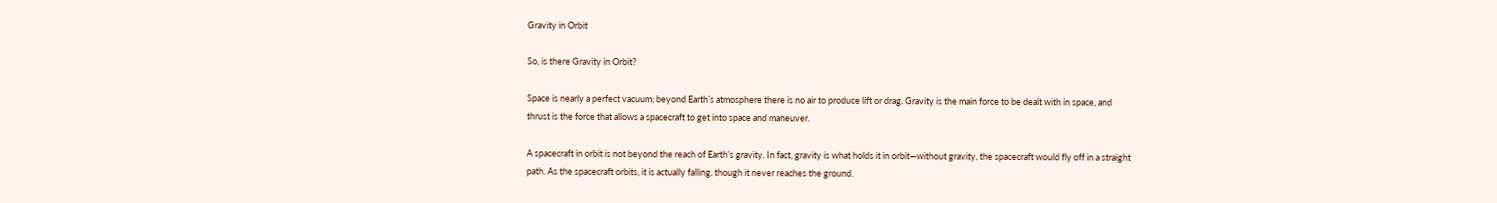Gravity in Orbit

So, is there Gravity in Orbit?

Space is nearly a perfect vacuum; beyond Earth’s atmosphere there is no air to produce lift or drag. Gravity is the main force to be dealt with in space, and thrust is the force that allows a spacecraft to get into space and maneuver.

A spacecraft in orbit is not beyond the reach of Earth’s gravity. In fact, gravity is what holds it in orbit—without gravity, the spacecraft would fly off in a straight path. As the spacecraft orbits, it is actually falling, though it never reaches the ground.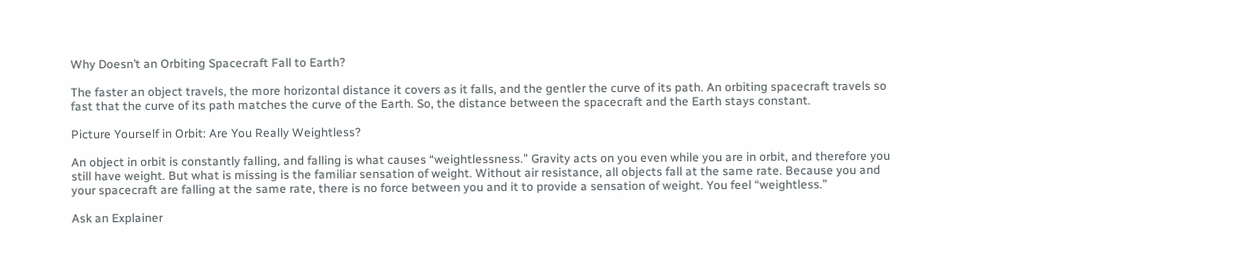Why Doesn’t an Orbiting Spacecraft Fall to Earth?

The faster an object travels, the more horizontal distance it covers as it falls, and the gentler the curve of its path. An orbiting spacecraft travels so fast that the curve of its path matches the curve of the Earth. So, the distance between the spacecraft and the Earth stays constant.

Picture Yourself in Orbit: Are You Really Weightless?

An object in orbit is constantly falling, and falling is what causes “weightlessness.” Gravity acts on you even while you are in orbit, and therefore you still have weight. But what is missing is the familiar sensation of weight. Without air resistance, all objects fall at the same rate. Because you and your spacecraft are falling at the same rate, there is no force between you and it to provide a sensation of weight. You feel “weightless.”

Ask an Explainer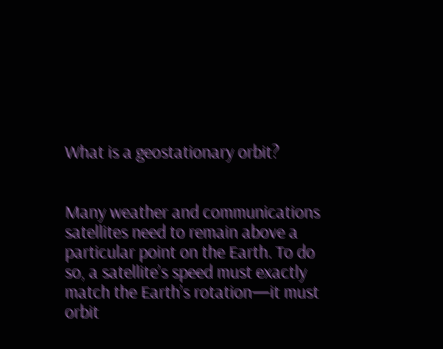What is a geostationary orbit?


Many weather and communications satellites need to remain above a particular point on the Earth. To do so, a satellite’s speed must exactly match the Earth’s rotation—it must orbit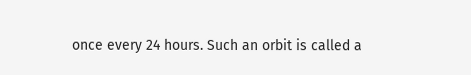once every 24 hours. Such an orbit is called a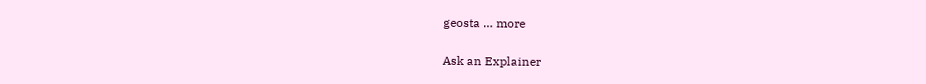geosta … more

Ask an Explainer